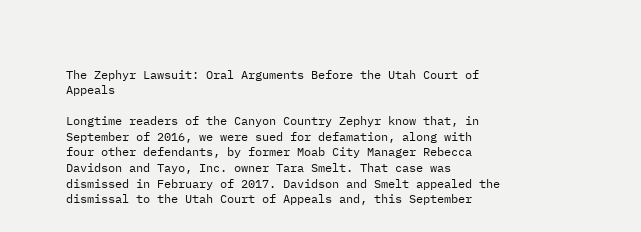The Zephyr Lawsuit: Oral Arguments Before the Utah Court of Appeals

Longtime readers of the Canyon Country Zephyr know that, in September of 2016, we were sued for defamation, along with four other defendants, by former Moab City Manager Rebecca Davidson and Tayo, Inc. owner Tara Smelt. That case was dismissed in February of 2017. Davidson and Smelt appealed the dismissal to the Utah Court of Appeals and, this September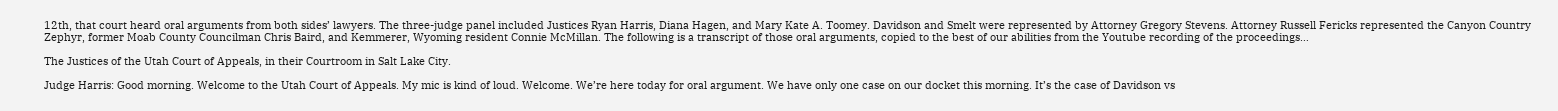12th, that court heard oral arguments from both sides’ lawyers. The three-judge panel included Justices Ryan Harris, Diana Hagen, and Mary Kate A. Toomey. Davidson and Smelt were represented by Attorney Gregory Stevens. Attorney Russell Fericks represented the Canyon Country Zephyr, former Moab County Councilman Chris Baird, and Kemmerer, Wyoming resident Connie McMillan. The following is a transcript of those oral arguments, copied to the best of our abilities from the Youtube recording of the proceedings…

The Justices of the Utah Court of Appeals, in their Courtroom in Salt Lake City.

Judge Harris: Good morning. Welcome to the Utah Court of Appeals. My mic is kind of loud. Welcome. We’re here today for oral argument. We have only one case on our docket this morning. It’s the case of Davidson vs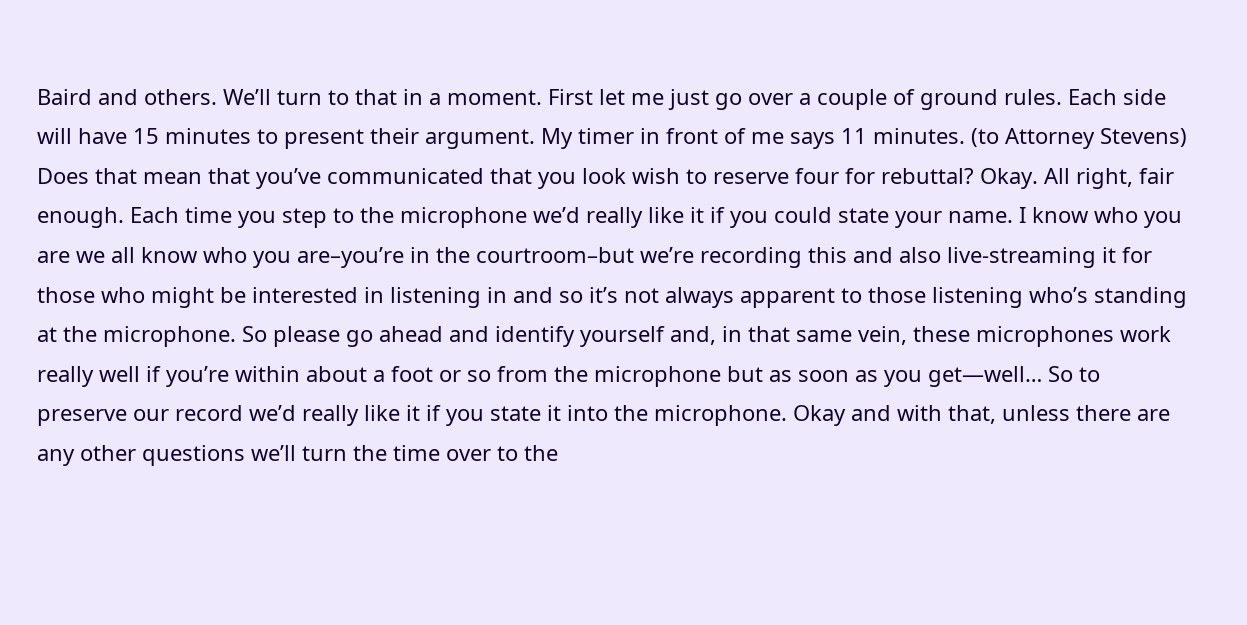Baird and others. We’ll turn to that in a moment. First let me just go over a couple of ground rules. Each side will have 15 minutes to present their argument. My timer in front of me says 11 minutes. (to Attorney Stevens) Does that mean that you’ve communicated that you look wish to reserve four for rebuttal? Okay. All right, fair enough. Each time you step to the microphone we’d really like it if you could state your name. I know who you are we all know who you are–you’re in the courtroom–but we’re recording this and also live-streaming it for those who might be interested in listening in and so it’s not always apparent to those listening who’s standing at the microphone. So please go ahead and identify yourself and, in that same vein, these microphones work really well if you’re within about a foot or so from the microphone but as soon as you get—well… So to preserve our record we’d really like it if you state it into the microphone. Okay and with that, unless there are any other questions we’ll turn the time over to the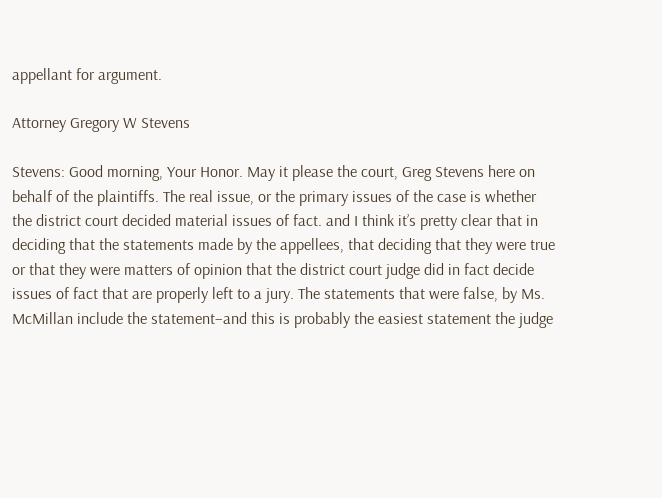appellant for argument.

Attorney Gregory W Stevens

Stevens: Good morning, Your Honor. May it please the court, Greg Stevens here on behalf of the plaintiffs. The real issue, or the primary issues of the case is whether the district court decided material issues of fact. and I think it’s pretty clear that in deciding that the statements made by the appellees, that deciding that they were true or that they were matters of opinion that the district court judge did in fact decide issues of fact that are properly left to a jury. The statements that were false, by Ms. McMillan include the statement–and this is probably the easiest statement the judge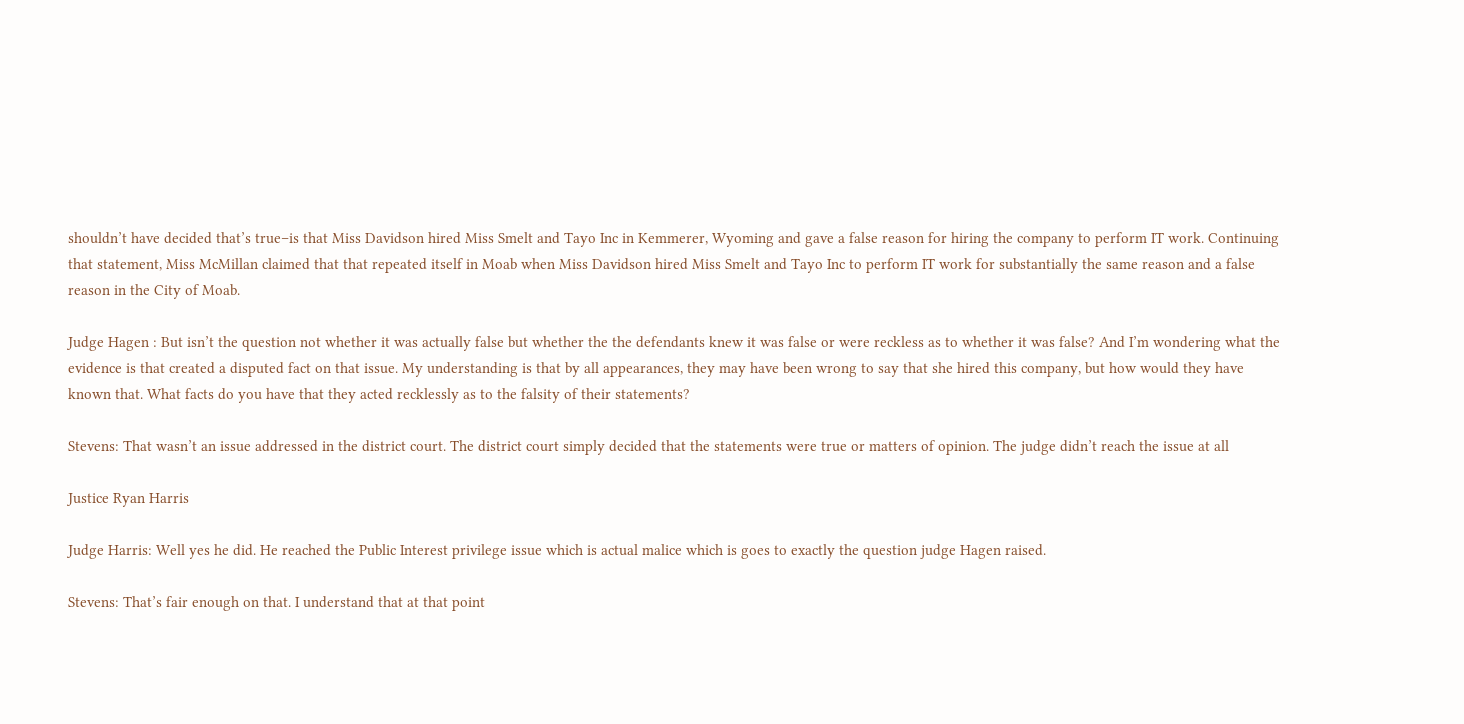shouldn’t have decided that’s true–is that Miss Davidson hired Miss Smelt and Tayo Inc in Kemmerer, Wyoming and gave a false reason for hiring the company to perform IT work. Continuing that statement, Miss McMillan claimed that that repeated itself in Moab when Miss Davidson hired Miss Smelt and Tayo Inc to perform IT work for substantially the same reason and a false reason in the City of Moab.

Judge Hagen : But isn’t the question not whether it was actually false but whether the the defendants knew it was false or were reckless as to whether it was false? And I’m wondering what the evidence is that created a disputed fact on that issue. My understanding is that by all appearances, they may have been wrong to say that she hired this company, but how would they have known that. What facts do you have that they acted recklessly as to the falsity of their statements?

Stevens: That wasn’t an issue addressed in the district court. The district court simply decided that the statements were true or matters of opinion. The judge didn’t reach the issue at all

Justice Ryan Harris

Judge Harris: Well yes he did. He reached the Public Interest privilege issue which is actual malice which is goes to exactly the question judge Hagen raised.

Stevens: That’s fair enough on that. I understand that at that point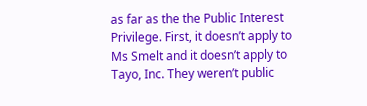as far as the the Public Interest Privilege. First, it doesn’t apply to Ms Smelt and it doesn’t apply to Tayo, Inc. They weren’t public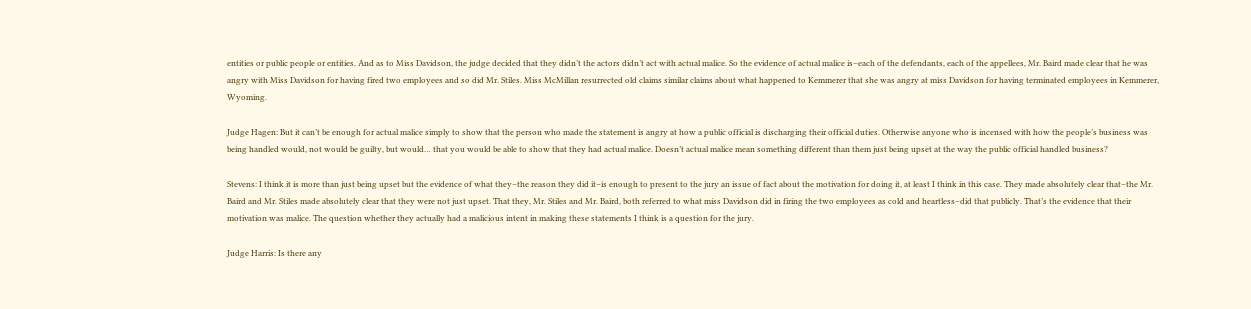entities or public people or entities. And as to Miss Davidson, the judge decided that they didn’t the actors didn’t act with actual malice. So the evidence of actual malice is–each of the defendants, each of the appellees, Mr. Baird made clear that he was angry with Miss Davidson for having fired two employees and so did Mr. Stiles. Miss McMillan resurrected old claims similar claims about what happened to Kemmerer that she was angry at miss Davidson for having terminated employees in Kemmerer, Wyoming.

Judge Hagen: But it can’t be enough for actual malice simply to show that the person who made the statement is angry at how a public official is discharging their official duties. Otherwise anyone who is incensed with how the people’s business was being handled would, not would be guilty, but would… that you would be able to show that they had actual malice. Doesn’t actual malice mean something different than them just being upset at the way the public official handled business?

Stevens: I think it is more than just being upset but the evidence of what they–the reason they did it–is enough to present to the jury an issue of fact about the motivation for doing it, at least I think in this case. They made absolutely clear that–the Mr. Baird and Mr. Stiles made absolutely clear that they were not just upset. That they, Mr. Stiles and Mr. Baird, both referred to what miss Davidson did in firing the two employees as cold and heartless–did that publicly. That’s the evidence that their motivation was malice. The question whether they actually had a malicious intent in making these statements I think is a question for the jury.

Judge Harris: Is there any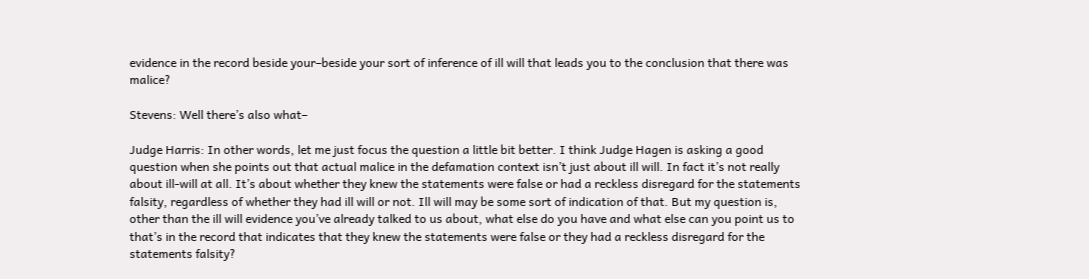evidence in the record beside your–beside your sort of inference of ill will that leads you to the conclusion that there was malice?

Stevens: Well there’s also what–

Judge Harris: In other words, let me just focus the question a little bit better. I think Judge Hagen is asking a good question when she points out that actual malice in the defamation context isn’t just about ill will. In fact it’s not really about ill-will at all. It’s about whether they knew the statements were false or had a reckless disregard for the statements falsity, regardless of whether they had ill will or not. Ill will may be some sort of indication of that. But my question is, other than the ill will evidence you’ve already talked to us about, what else do you have and what else can you point us to that’s in the record that indicates that they knew the statements were false or they had a reckless disregard for the statements falsity?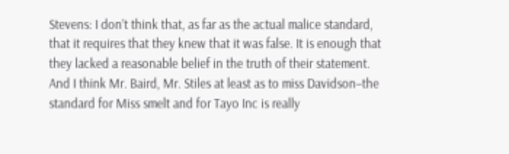Stevens: I don’t think that, as far as the actual malice standard, that it requires that they knew that it was false. It is enough that they lacked a reasonable belief in the truth of their statement. And I think Mr. Baird, Mr. Stiles at least as to miss Davidson–the standard for Miss smelt and for Tayo Inc is really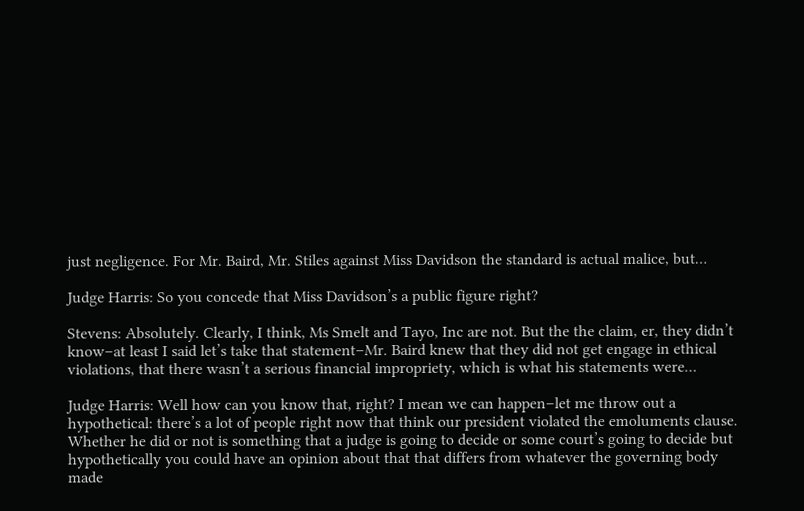just negligence. For Mr. Baird, Mr. Stiles against Miss Davidson the standard is actual malice, but…

Judge Harris: So you concede that Miss Davidson’s a public figure right?

Stevens: Absolutely. Clearly, I think, Ms Smelt and Tayo, Inc are not. But the the claim, er, they didn’t know–at least I said let’s take that statement–Mr. Baird knew that they did not get engage in ethical violations, that there wasn’t a serious financial impropriety, which is what his statements were…

Judge Harris: Well how can you know that, right? I mean we can happen–let me throw out a hypothetical: there’s a lot of people right now that think our president violated the emoluments clause. Whether he did or not is something that a judge is going to decide or some court’s going to decide but hypothetically you could have an opinion about that that differs from whatever the governing body made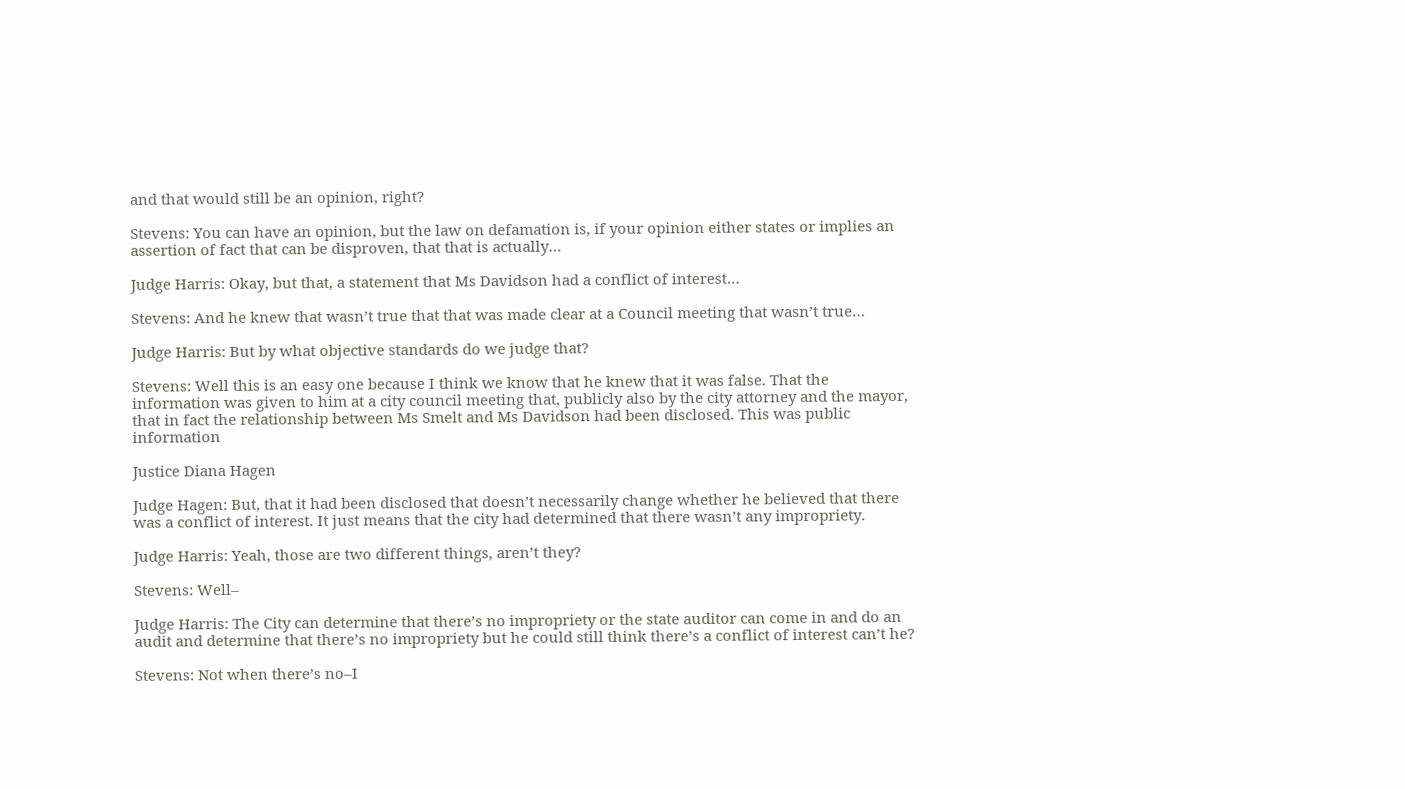and that would still be an opinion, right?

Stevens: You can have an opinion, but the law on defamation is, if your opinion either states or implies an assertion of fact that can be disproven, that that is actually…

Judge Harris: Okay, but that, a statement that Ms Davidson had a conflict of interest…

Stevens: And he knew that wasn’t true that that was made clear at a Council meeting that wasn’t true…

Judge Harris: But by what objective standards do we judge that?

Stevens: Well this is an easy one because I think we know that he knew that it was false. That the information was given to him at a city council meeting that, publicly also by the city attorney and the mayor, that in fact the relationship between Ms Smelt and Ms Davidson had been disclosed. This was public information

Justice Diana Hagen

Judge Hagen: But, that it had been disclosed that doesn’t necessarily change whether he believed that there was a conflict of interest. It just means that the city had determined that there wasn’t any impropriety.

Judge Harris: Yeah, those are two different things, aren’t they?

Stevens: Well–

Judge Harris: The City can determine that there’s no impropriety or the state auditor can come in and do an audit and determine that there’s no impropriety but he could still think there’s a conflict of interest can’t he?

Stevens: Not when there’s no–I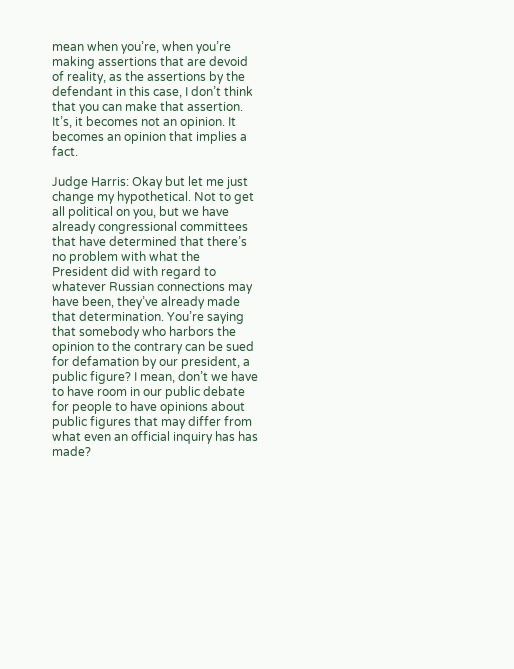mean when you’re, when you’re making assertions that are devoid of reality, as the assertions by the defendant in this case, I don’t think that you can make that assertion. It’s, it becomes not an opinion. It becomes an opinion that implies a fact.

Judge Harris: Okay but let me just change my hypothetical. Not to get all political on you, but we have already congressional committees that have determined that there’s no problem with what the President did with regard to whatever Russian connections may have been, they’ve already made that determination. You’re saying that somebody who harbors the opinion to the contrary can be sued for defamation by our president, a public figure? I mean, don’t we have to have room in our public debate for people to have opinions about public figures that may differ from what even an official inquiry has has made?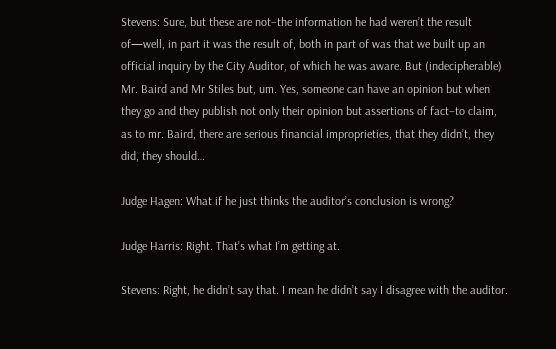Stevens: Sure, but these are not–the information he had weren’t the result of—well, in part it was the result of, both in part of was that we built up an official inquiry by the City Auditor, of which he was aware. But (indecipherable) Mr. Baird and Mr Stiles but, um. Yes, someone can have an opinion but when they go and they publish not only their opinion but assertions of fact–to claim, as to mr. Baird, there are serious financial improprieties, that they didn’t, they did, they should…

Judge Hagen: What if he just thinks the auditor’s conclusion is wrong?

Judge Harris: Right. That’s what I’m getting at.

Stevens: Right, he didn’t say that. I mean he didn’t say I disagree with the auditor.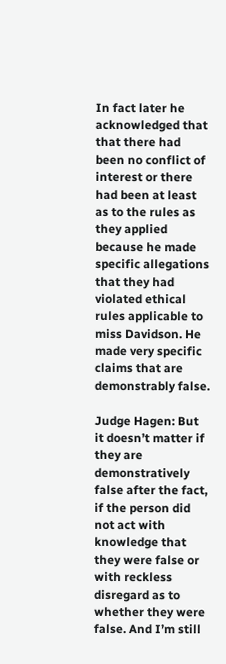In fact later he acknowledged that that there had been no conflict of interest or there had been at least as to the rules as they applied because he made specific allegations that they had violated ethical rules applicable to miss Davidson. He made very specific claims that are demonstrably false.

Judge Hagen: But it doesn’t matter if they are demonstratively false after the fact, if the person did not act with knowledge that they were false or with reckless disregard as to whether they were false. And I’m still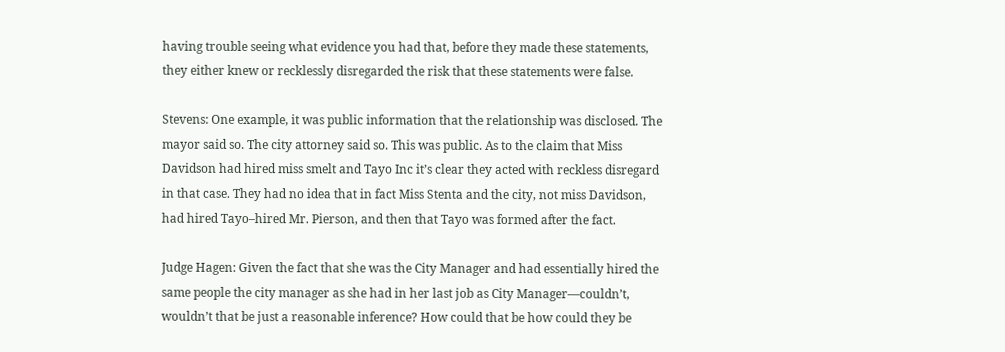having trouble seeing what evidence you had that, before they made these statements, they either knew or recklessly disregarded the risk that these statements were false.

Stevens: One example, it was public information that the relationship was disclosed. The mayor said so. The city attorney said so. This was public. As to the claim that Miss Davidson had hired miss smelt and Tayo Inc it’s clear they acted with reckless disregard in that case. They had no idea that in fact Miss Stenta and the city, not miss Davidson, had hired Tayo–hired Mr. Pierson, and then that Tayo was formed after the fact.

Judge Hagen: Given the fact that she was the City Manager and had essentially hired the same people the city manager as she had in her last job as City Manager—couldn’t, wouldn’t that be just a reasonable inference? How could that be how could they be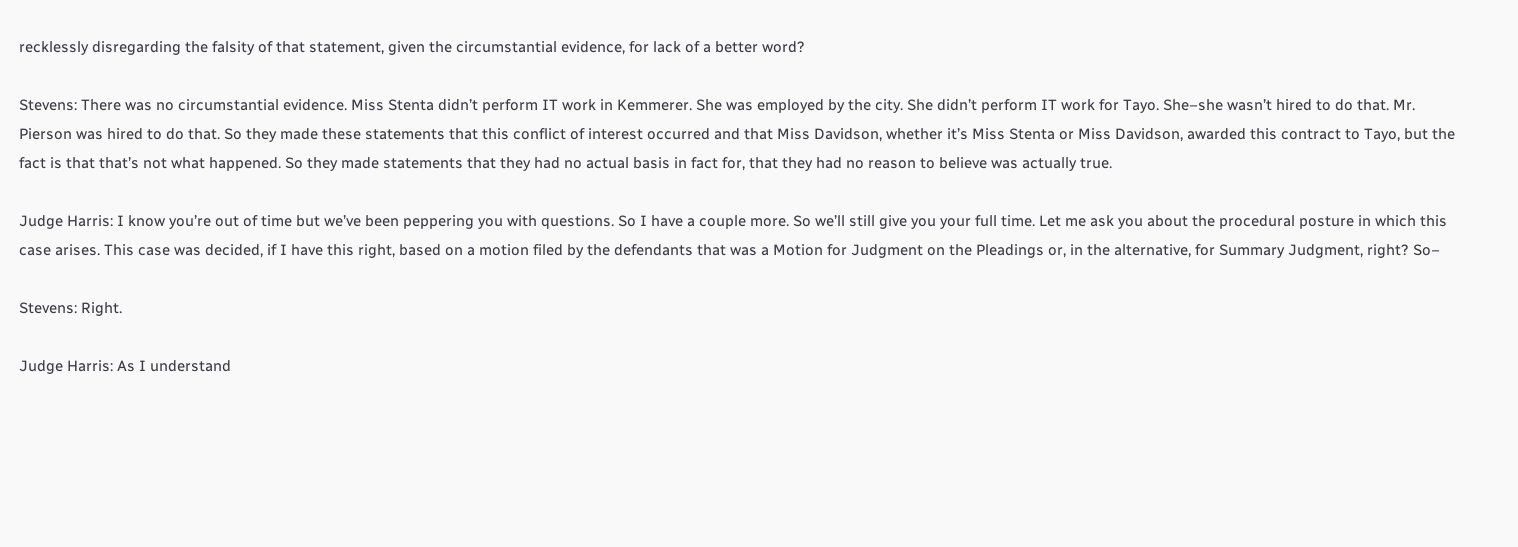recklessly disregarding the falsity of that statement, given the circumstantial evidence, for lack of a better word?

Stevens: There was no circumstantial evidence. Miss Stenta didn’t perform IT work in Kemmerer. She was employed by the city. She didn’t perform IT work for Tayo. She–she wasn’t hired to do that. Mr. Pierson was hired to do that. So they made these statements that this conflict of interest occurred and that Miss Davidson, whether it’s Miss Stenta or Miss Davidson, awarded this contract to Tayo, but the fact is that that’s not what happened. So they made statements that they had no actual basis in fact for, that they had no reason to believe was actually true.

Judge Harris: I know you’re out of time but we’ve been peppering you with questions. So I have a couple more. So we’ll still give you your full time. Let me ask you about the procedural posture in which this case arises. This case was decided, if I have this right, based on a motion filed by the defendants that was a Motion for Judgment on the Pleadings or, in the alternative, for Summary Judgment, right? So–

Stevens: Right.

Judge Harris: As I understand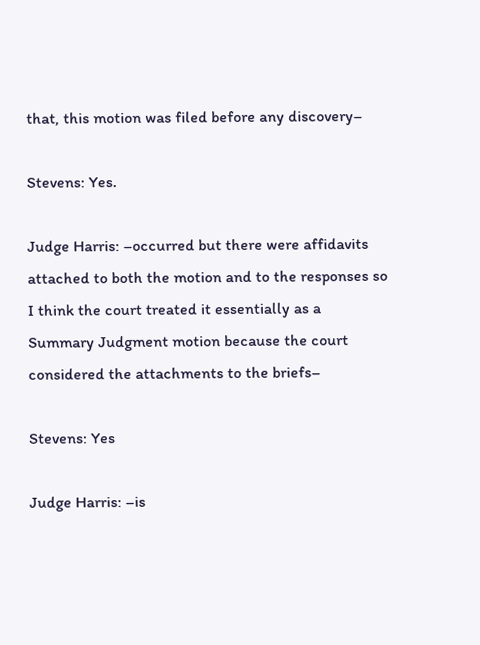that, this motion was filed before any discovery–

Stevens: Yes.

Judge Harris: –occurred but there were affidavits attached to both the motion and to the responses so I think the court treated it essentially as a Summary Judgment motion because the court considered the attachments to the briefs–

Stevens: Yes

Judge Harris: –is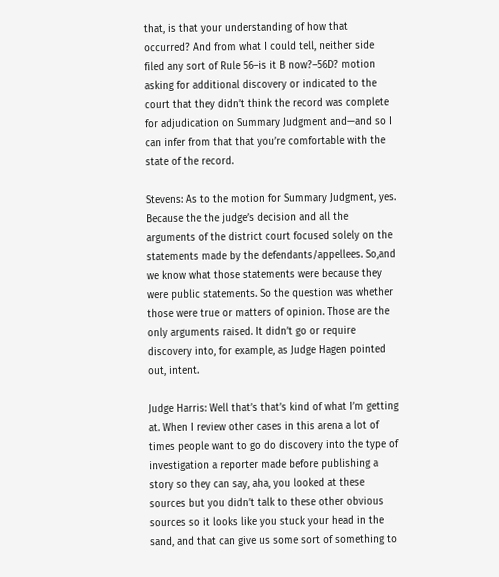that, is that your understanding of how that occurred? And from what I could tell, neither side filed any sort of Rule 56–is it B now?–56D? motion asking for additional discovery or indicated to the court that they didn’t think the record was complete for adjudication on Summary Judgment and—and so I can infer from that that you’re comfortable with the state of the record.

Stevens: As to the motion for Summary Judgment, yes. Because the the judge’s decision and all the arguments of the district court focused solely on the statements made by the defendants/appellees. So,and we know what those statements were because they were public statements. So the question was whether those were true or matters of opinion. Those are the only arguments raised. It didn’t go or require discovery into, for example, as Judge Hagen pointed out, intent.

Judge Harris: Well that’s that’s kind of what I’m getting at. When I review other cases in this arena a lot of times people want to go do discovery into the type of investigation a reporter made before publishing a story so they can say, aha, you looked at these sources but you didn’t talk to these other obvious sources so it looks like you stuck your head in the sand, and that can give us some sort of something to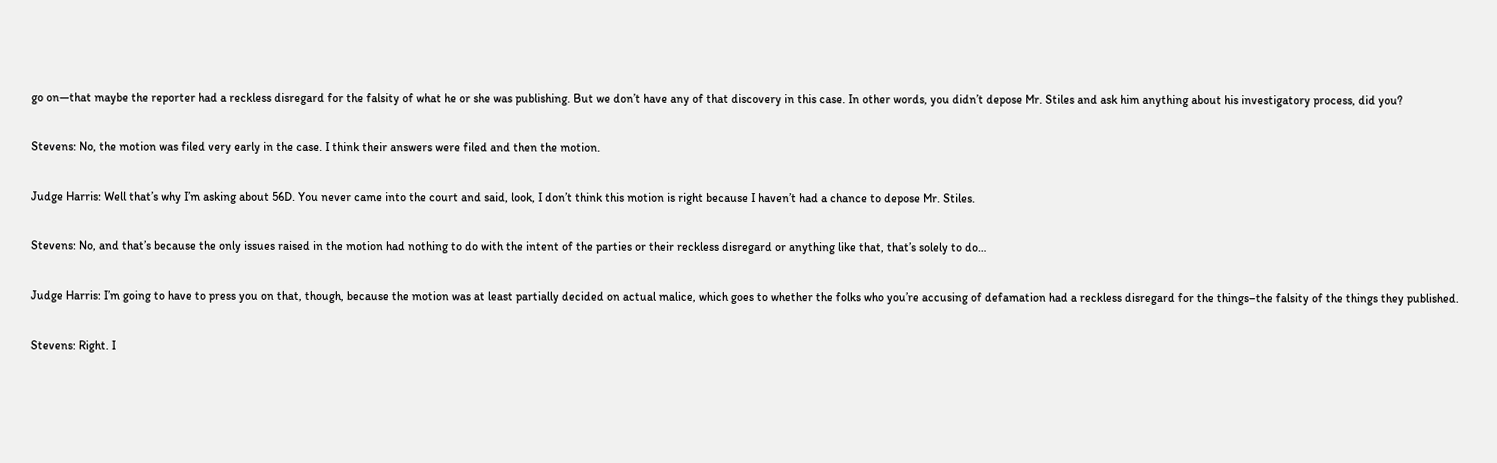go on—that maybe the reporter had a reckless disregard for the falsity of what he or she was publishing. But we don’t have any of that discovery in this case. In other words, you didn’t depose Mr. Stiles and ask him anything about his investigatory process, did you?

Stevens: No, the motion was filed very early in the case. I think their answers were filed and then the motion.

Judge Harris: Well that’s why I’m asking about 56D. You never came into the court and said, look, I don’t think this motion is right because I haven’t had a chance to depose Mr. Stiles.

Stevens: No, and that’s because the only issues raised in the motion had nothing to do with the intent of the parties or their reckless disregard or anything like that, that’s solely to do…

Judge Harris: I’m going to have to press you on that, though, because the motion was at least partially decided on actual malice, which goes to whether the folks who you’re accusing of defamation had a reckless disregard for the things–the falsity of the things they published.

Stevens: Right. I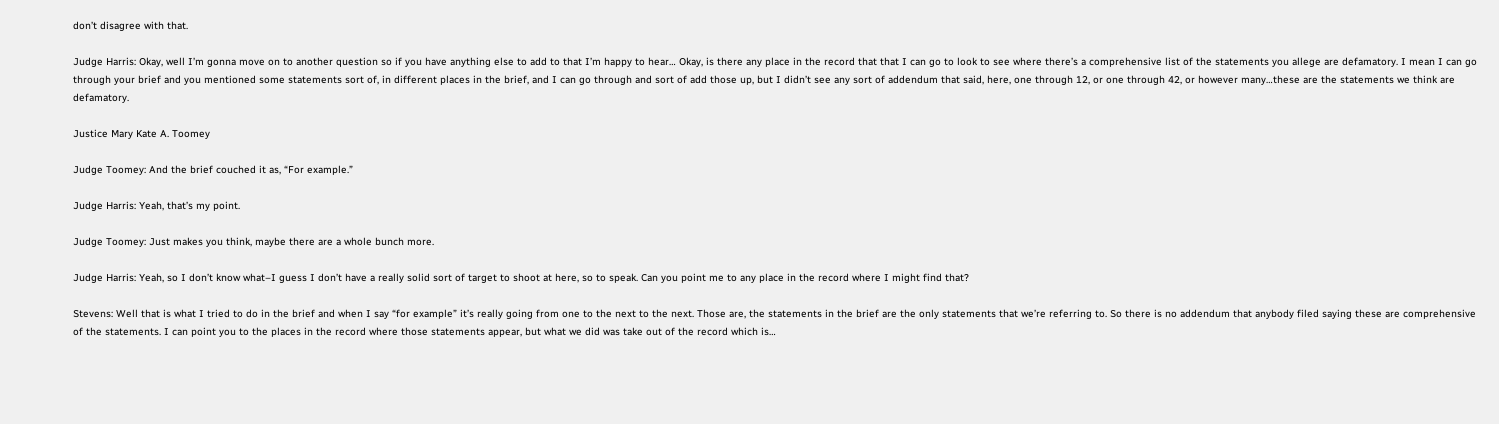don’t disagree with that.

Judge Harris: Okay, well I’m gonna move on to another question so if you have anything else to add to that I’m happy to hear… Okay, is there any place in the record that that I can go to look to see where there’s a comprehensive list of the statements you allege are defamatory. I mean I can go through your brief and you mentioned some statements sort of, in different places in the brief, and I can go through and sort of add those up, but I didn’t see any sort of addendum that said, here, one through 12, or one through 42, or however many…these are the statements we think are defamatory.

Justice Mary Kate A. Toomey

Judge Toomey: And the brief couched it as, “For example.”

Judge Harris: Yeah, that’s my point.

Judge Toomey: Just makes you think, maybe there are a whole bunch more.

Judge Harris: Yeah, so I don’t know what–I guess I don’t have a really solid sort of target to shoot at here, so to speak. Can you point me to any place in the record where I might find that?

Stevens: Well that is what I tried to do in the brief and when I say “for example” it’s really going from one to the next to the next. Those are, the statements in the brief are the only statements that we’re referring to. So there is no addendum that anybody filed saying these are comprehensive of the statements. I can point you to the places in the record where those statements appear, but what we did was take out of the record which is…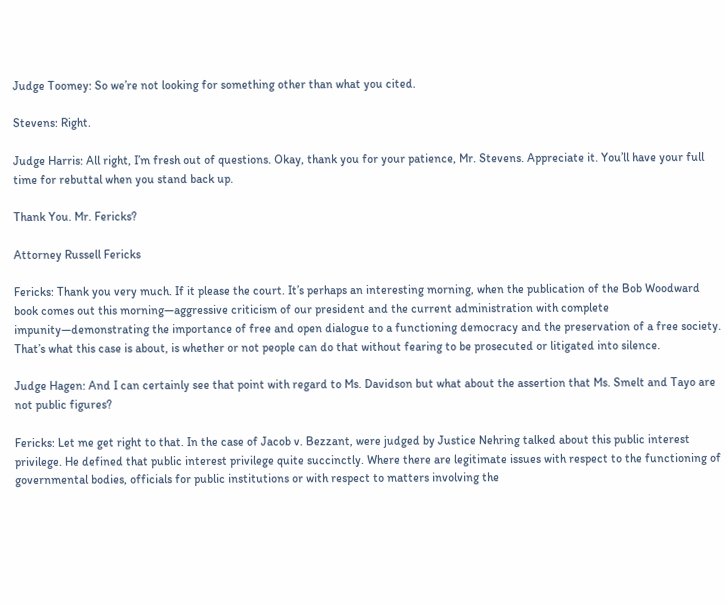Judge Toomey: So we’re not looking for something other than what you cited.

Stevens: Right.

Judge Harris: All right, I’m fresh out of questions. Okay, thank you for your patience, Mr. Stevens. Appreciate it. You’ll have your full time for rebuttal when you stand back up.

Thank You. Mr. Fericks?

Attorney Russell Fericks

Fericks: Thank you very much. If it please the court. It’s perhaps an interesting morning, when the publication of the Bob Woodward book comes out this morning—aggressive criticism of our president and the current administration with complete impunity—demonstrating the importance of free and open dialogue to a functioning democracy and the preservation of a free society. That’s what this case is about, is whether or not people can do that without fearing to be prosecuted or litigated into silence.

Judge Hagen: And I can certainly see that point with regard to Ms. Davidson but what about the assertion that Ms. Smelt and Tayo are not public figures?

Fericks: Let me get right to that. In the case of Jacob v. Bezzant, were judged by Justice Nehring talked about this public interest privilege. He defined that public interest privilege quite succinctly. Where there are legitimate issues with respect to the functioning of governmental bodies, officials for public institutions or with respect to matters involving the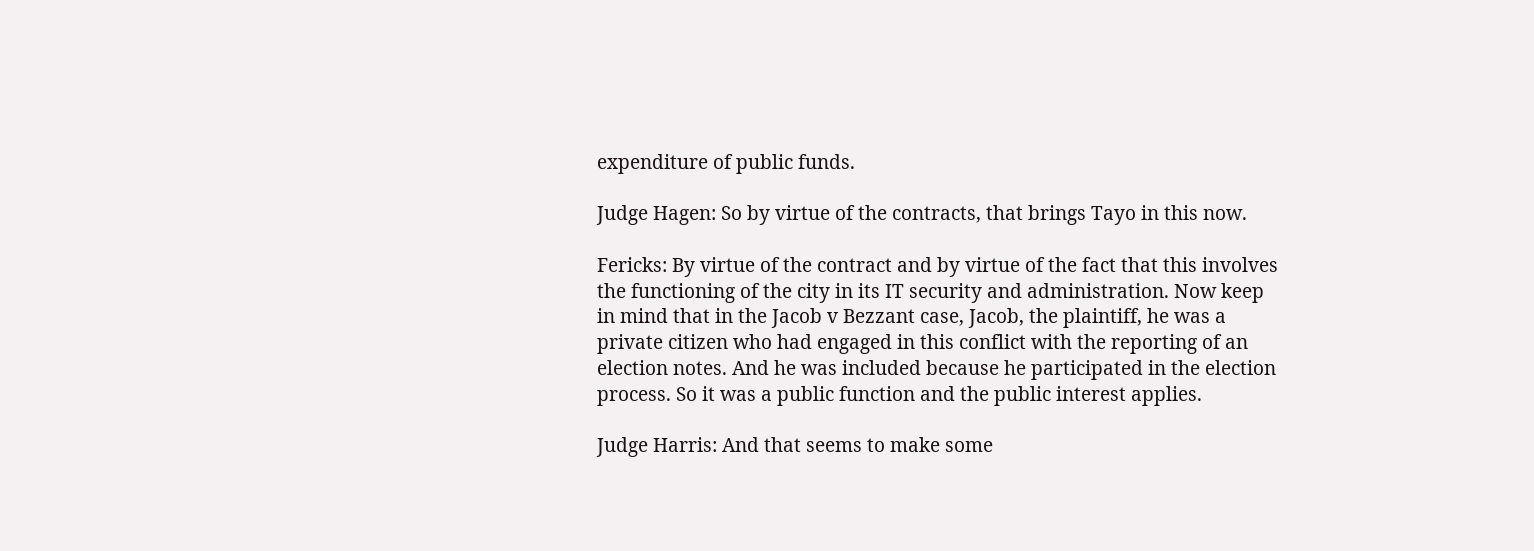expenditure of public funds.

Judge Hagen: So by virtue of the contracts, that brings Tayo in this now.

Fericks: By virtue of the contract and by virtue of the fact that this involves the functioning of the city in its IT security and administration. Now keep in mind that in the Jacob v Bezzant case, Jacob, the plaintiff, he was a private citizen who had engaged in this conflict with the reporting of an election notes. And he was included because he participated in the election process. So it was a public function and the public interest applies.

Judge Harris: And that seems to make some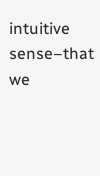intuitive sense–that we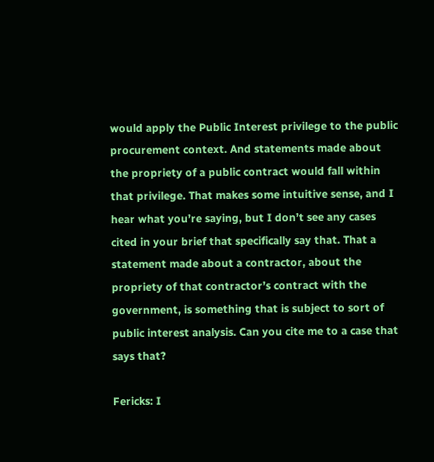would apply the Public Interest privilege to the public procurement context. And statements made about the propriety of a public contract would fall within that privilege. That makes some intuitive sense, and I hear what you’re saying, but I don’t see any cases cited in your brief that specifically say that. That a statement made about a contractor, about the propriety of that contractor’s contract with the government, is something that is subject to sort of public interest analysis. Can you cite me to a case that says that?

Fericks: I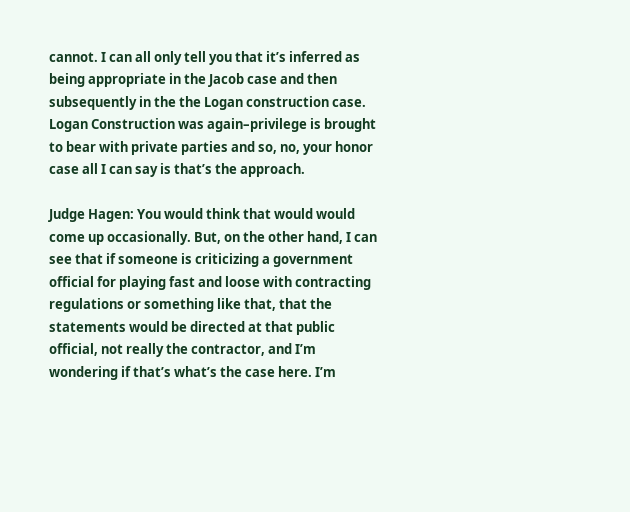cannot. I can all only tell you that it’s inferred as being appropriate in the Jacob case and then subsequently in the the Logan construction case. Logan Construction was again–privilege is brought to bear with private parties and so, no, your honor case all I can say is that’s the approach.

Judge Hagen: You would think that would would come up occasionally. But, on the other hand, I can see that if someone is criticizing a government official for playing fast and loose with contracting regulations or something like that, that the statements would be directed at that public official, not really the contractor, and I’m wondering if that’s what’s the case here. I’m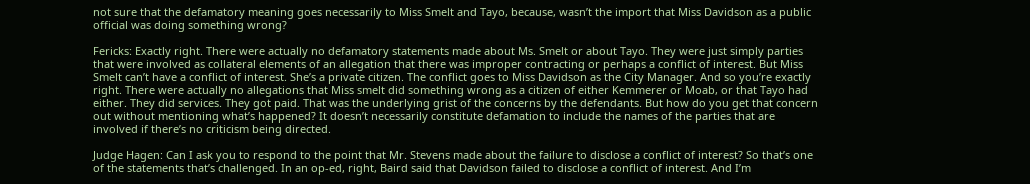not sure that the defamatory meaning goes necessarily to Miss Smelt and Tayo, because, wasn’t the import that Miss Davidson as a public official was doing something wrong?

Fericks: Exactly right. There were actually no defamatory statements made about Ms. Smelt or about Tayo. They were just simply parties that were involved as collateral elements of an allegation that there was improper contracting or perhaps a conflict of interest. But Miss Smelt can’t have a conflict of interest. She’s a private citizen. The conflict goes to Miss Davidson as the City Manager. And so you’re exactly right. There were actually no allegations that Miss smelt did something wrong as a citizen of either Kemmerer or Moab, or that Tayo had either. They did services. They got paid. That was the underlying grist of the concerns by the defendants. But how do you get that concern out without mentioning what’s happened? It doesn’t necessarily constitute defamation to include the names of the parties that are involved if there’s no criticism being directed.

Judge Hagen: Can I ask you to respond to the point that Mr. Stevens made about the failure to disclose a conflict of interest? So that’s one of the statements that’s challenged. In an op-ed, right, Baird said that Davidson failed to disclose a conflict of interest. And I’m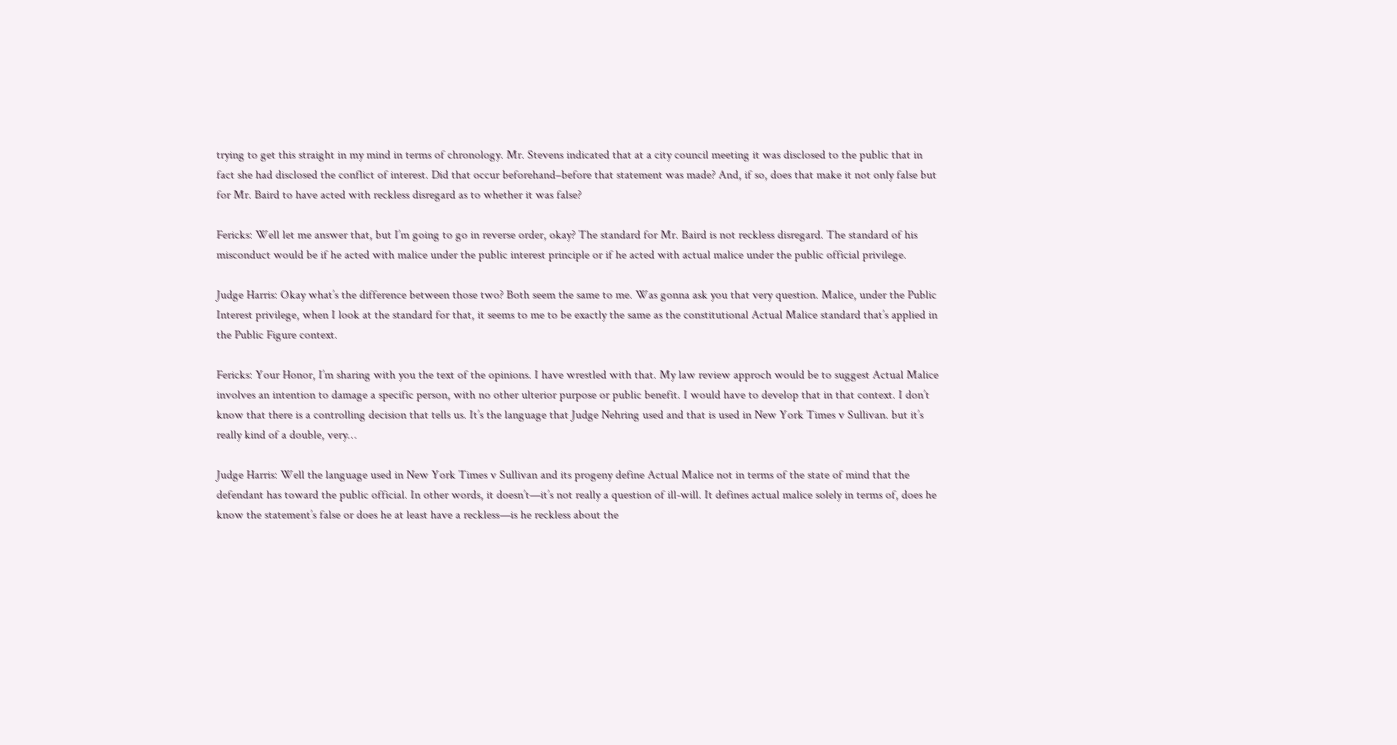trying to get this straight in my mind in terms of chronology. Mr. Stevens indicated that at a city council meeting it was disclosed to the public that in fact she had disclosed the conflict of interest. Did that occur beforehand–before that statement was made? And, if so, does that make it not only false but for Mr. Baird to have acted with reckless disregard as to whether it was false?

Fericks: Well let me answer that, but I’m going to go in reverse order, okay? The standard for Mr. Baird is not reckless disregard. The standard of his misconduct would be if he acted with malice under the public interest principle or if he acted with actual malice under the public official privilege.

Judge Harris: Okay what’s the difference between those two? Both seem the same to me. Was gonna ask you that very question. Malice, under the Public Interest privilege, when I look at the standard for that, it seems to me to be exactly the same as the constitutional Actual Malice standard that’s applied in the Public Figure context.

Fericks: Your Honor, I’m sharing with you the text of the opinions. I have wrestled with that. My law review approch would be to suggest Actual Malice involves an intention to damage a specific person, with no other ulterior purpose or public benefit. I would have to develop that in that context. I don’t know that there is a controlling decision that tells us. It’s the language that Judge Nehring used and that is used in New York Times v Sullivan. but it’s really kind of a double, very…

Judge Harris: Well the language used in New York Times v Sullivan and its progeny define Actual Malice not in terms of the state of mind that the defendant has toward the public official. In other words, it doesn’t—it’s not really a question of ill-will. It defines actual malice solely in terms of, does he know the statement’s false or does he at least have a reckless—is he reckless about the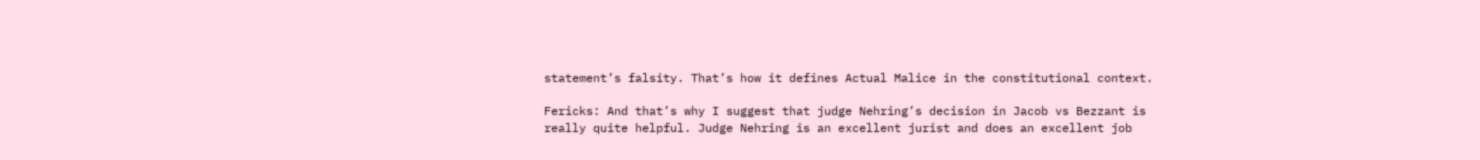statement’s falsity. That’s how it defines Actual Malice in the constitutional context.

Fericks: And that’s why I suggest that judge Nehring’s decision in Jacob vs Bezzant is really quite helpful. Judge Nehring is an excellent jurist and does an excellent job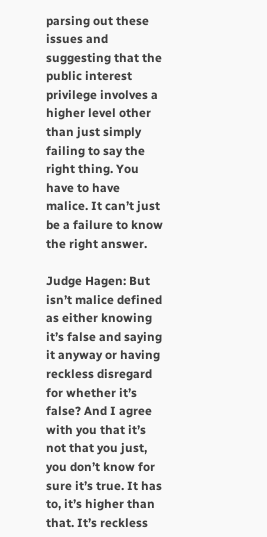parsing out these issues and suggesting that the public interest privilege involves a higher level other than just simply failing to say the right thing. You have to have malice. It can’t just be a failure to know the right answer.

Judge Hagen: But isn’t malice defined as either knowing it’s false and saying it anyway or having reckless disregard for whether it’s false? And I agree with you that it’s not that you just, you don’t know for sure it’s true. It has to, it’s higher than that. It’s reckless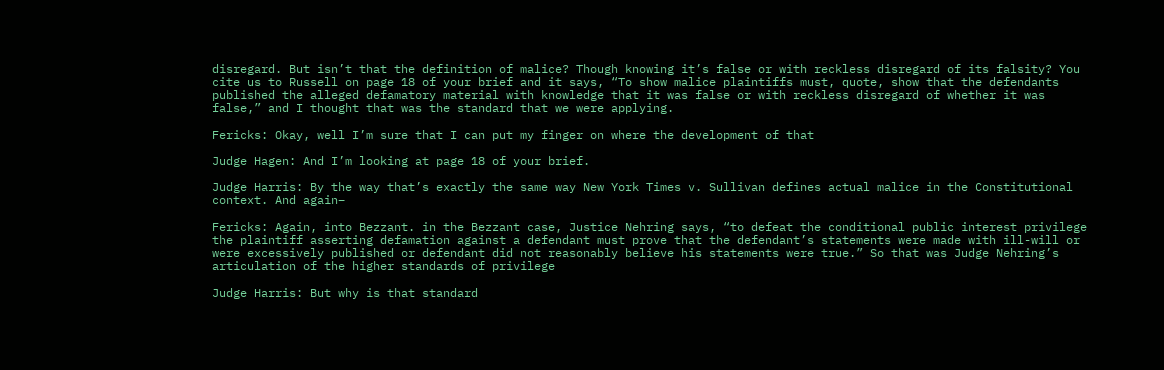disregard. But isn’t that the definition of malice? Though knowing it’s false or with reckless disregard of its falsity? You cite us to Russell on page 18 of your brief and it says, “To show malice plaintiffs must, quote, show that the defendants published the alleged defamatory material with knowledge that it was false or with reckless disregard of whether it was false,” and I thought that was the standard that we were applying.

Fericks: Okay, well I’m sure that I can put my finger on where the development of that

Judge Hagen: And I’m looking at page 18 of your brief.

Judge Harris: By the way that’s exactly the same way New York Times v. Sullivan defines actual malice in the Constitutional context. And again–

Fericks: Again, into Bezzant. in the Bezzant case, Justice Nehring says, “to defeat the conditional public interest privilege the plaintiff asserting defamation against a defendant must prove that the defendant’s statements were made with ill-will or were excessively published or defendant did not reasonably believe his statements were true.” So that was Judge Nehring’s articulation of the higher standards of privilege

Judge Harris: But why is that standard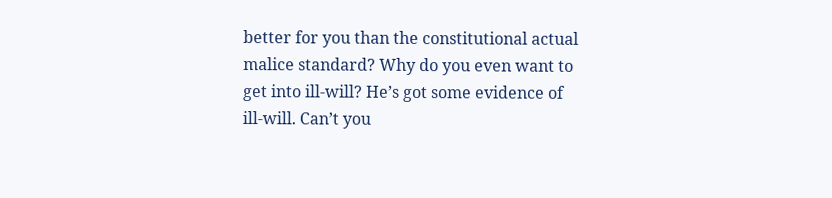better for you than the constitutional actual malice standard? Why do you even want to get into ill-will? He’s got some evidence of ill-will. Can’t you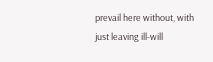prevail here without, with just leaving ill-will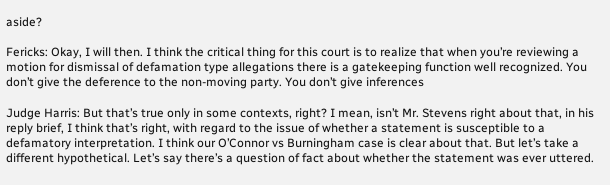aside?

Fericks: Okay, I will then. I think the critical thing for this court is to realize that when you’re reviewing a motion for dismissal of defamation type allegations there is a gatekeeping function well recognized. You don’t give the deference to the non-moving party. You don’t give inferences

Judge Harris: But that’s true only in some contexts, right? I mean, isn’t Mr. Stevens right about that, in his reply brief, I think that’s right, with regard to the issue of whether a statement is susceptible to a defamatory interpretation. I think our O’Connor vs Burningham case is clear about that. But let’s take a different hypothetical. Let’s say there’s a question of fact about whether the statement was ever uttered.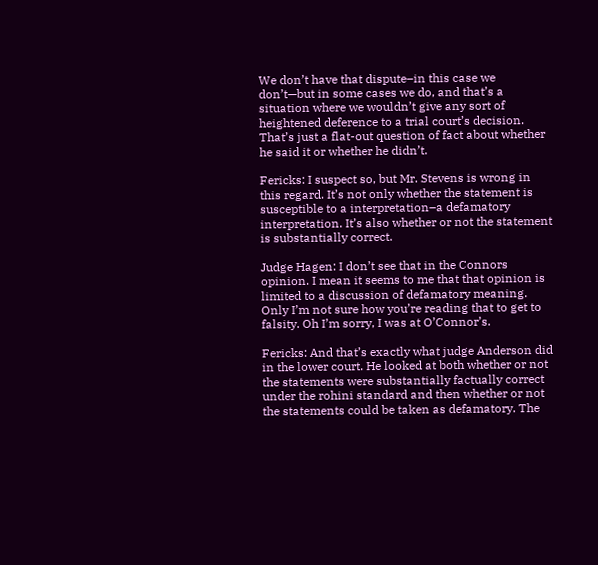We don’t have that dispute–in this case we don’t—but in some cases we do, and that’s a situation where we wouldn’t give any sort of heightened deference to a trial court’s decision. That’s just a flat-out question of fact about whether he said it or whether he didn’t.

Fericks: I suspect so, but Mr. Stevens is wrong in this regard. It’s not only whether the statement is susceptible to a interpretation–a defamatory interpretation. It’s also whether or not the statement is substantially correct.

Judge Hagen: I don’t see that in the Connors opinion. I mean it seems to me that that opinion is limited to a discussion of defamatory meaning. Only I’m not sure how you’re reading that to get to falsity. Oh I’m sorry, I was at O’Connor’s.

Fericks: And that’s exactly what judge Anderson did in the lower court. He looked at both whether or not the statements were substantially factually correct under the rohini standard and then whether or not the statements could be taken as defamatory. The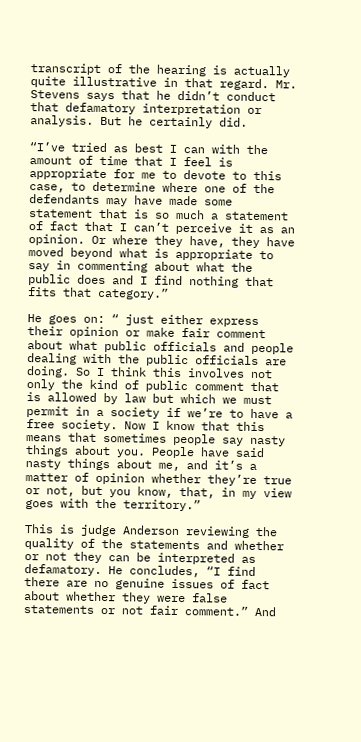transcript of the hearing is actually quite illustrative in that regard. Mr. Stevens says that he didn’t conduct that defamatory interpretation or analysis. But he certainly did.

“I’ve tried as best I can with the amount of time that I feel is appropriate for me to devote to this case, to determine where one of the defendants may have made some statement that is so much a statement of fact that I can’t perceive it as an opinion. Or where they have, they have moved beyond what is appropriate to say in commenting about what the public does and I find nothing that fits that category.”

He goes on: “ just either express their opinion or make fair comment about what public officials and people dealing with the public officials are doing. So I think this involves not only the kind of public comment that is allowed by law but which we must permit in a society if we’re to have a free society. Now I know that this means that sometimes people say nasty things about you. People have said nasty things about me, and it’s a matter of opinion whether they’re true or not, but you know, that, in my view goes with the territory.”

This is judge Anderson reviewing the quality of the statements and whether or not they can be interpreted as defamatory. He concludes, “I find there are no genuine issues of fact about whether they were false statements or not fair comment.” And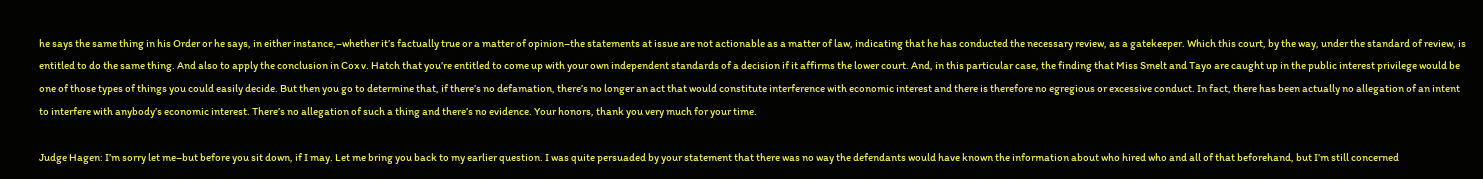he says the same thing in his Order or he says, in either instance,–whether it’s factually true or a matter of opinion–the statements at issue are not actionable as a matter of law, indicating that he has conducted the necessary review, as a gatekeeper. Which this court, by the way, under the standard of review, is entitled to do the same thing. And also to apply the conclusion in Cox v. Hatch that you’re entitled to come up with your own independent standards of a decision if it affirms the lower court. And, in this particular case, the finding that Miss Smelt and Tayo are caught up in the public interest privilege would be one of those types of things you could easily decide. But then you go to determine that, if there’s no defamation, there’s no longer an act that would constitute interference with economic interest and there is therefore no egregious or excessive conduct. In fact, there has been actually no allegation of an intent to interfere with anybody’s economic interest. There’s no allegation of such a thing and there’s no evidence. Your honors, thank you very much for your time.

Judge Hagen: I’m sorry let me–but before you sit down, if I may. Let me bring you back to my earlier question. I was quite persuaded by your statement that there was no way the defendants would have known the information about who hired who and all of that beforehand, but I’m still concerned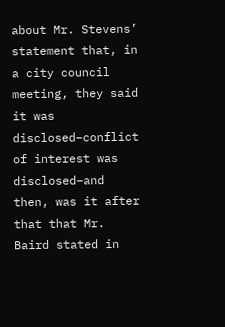about Mr. Stevens’ statement that, in a city council meeting, they said it was disclosed–conflict of interest was disclosed–and then, was it after that that Mr. Baird stated in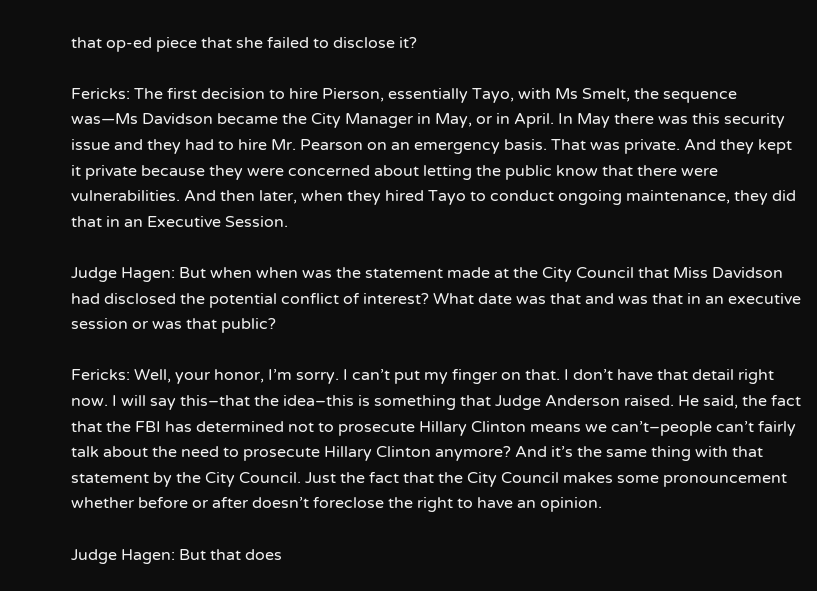that op-ed piece that she failed to disclose it?

Fericks: The first decision to hire Pierson, essentially Tayo, with Ms Smelt, the sequence was—Ms Davidson became the City Manager in May, or in April. In May there was this security issue and they had to hire Mr. Pearson on an emergency basis. That was private. And they kept it private because they were concerned about letting the public know that there were vulnerabilities. And then later, when they hired Tayo to conduct ongoing maintenance, they did that in an Executive Session.

Judge Hagen: But when when was the statement made at the City Council that Miss Davidson had disclosed the potential conflict of interest? What date was that and was that in an executive session or was that public?

Fericks: Well, your honor, I’m sorry. I can’t put my finger on that. I don’t have that detail right now. I will say this–that the idea–this is something that Judge Anderson raised. He said, the fact that the FBI has determined not to prosecute Hillary Clinton means we can’t–people can’t fairly talk about the need to prosecute Hillary Clinton anymore? And it’s the same thing with that statement by the City Council. Just the fact that the City Council makes some pronouncement whether before or after doesn’t foreclose the right to have an opinion.

Judge Hagen: But that does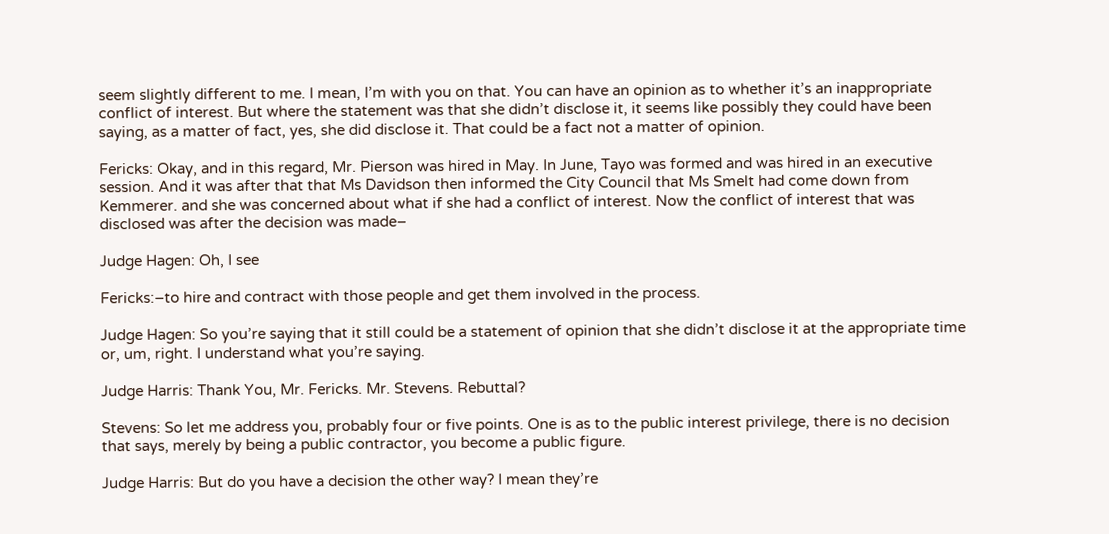seem slightly different to me. I mean, I’m with you on that. You can have an opinion as to whether it’s an inappropriate conflict of interest. But where the statement was that she didn’t disclose it, it seems like possibly they could have been saying, as a matter of fact, yes, she did disclose it. That could be a fact not a matter of opinion.

Fericks: Okay, and in this regard, Mr. Pierson was hired in May. In June, Tayo was formed and was hired in an executive session. And it was after that that Ms Davidson then informed the City Council that Ms Smelt had come down from Kemmerer. and she was concerned about what if she had a conflict of interest. Now the conflict of interest that was disclosed was after the decision was made–

Judge Hagen: Oh, I see

Fericks:–to hire and contract with those people and get them involved in the process.

Judge Hagen: So you’re saying that it still could be a statement of opinion that she didn’t disclose it at the appropriate time or, um, right. I understand what you’re saying.

Judge Harris: Thank You, Mr. Fericks. Mr. Stevens. Rebuttal?

Stevens: So let me address you, probably four or five points. One is as to the public interest privilege, there is no decision that says, merely by being a public contractor, you become a public figure.

Judge Harris: But do you have a decision the other way? I mean they’re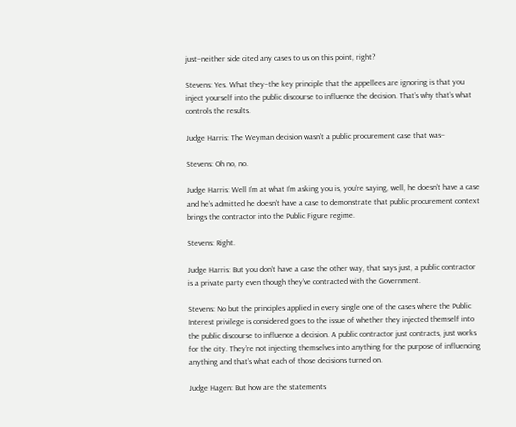just–neither side cited any cases to us on this point, right?

Stevens: Yes. What they–the key principle that the appellees are ignoring is that you inject yourself into the public discourse to influence the decision. That’s why that’s what controls the results.

Judge Harris: The Weyman decision wasn’t a public procurement case that was–

Stevens: Oh no, no.

Judge Harris: Well I’m at what I’m asking you is, you’re saying, well, he doesn’t have a case and he’s admitted he doesn’t have a case to demonstrate that public procurement context brings the contractor into the Public Figure regime.

Stevens: Right.

Judge Harris: But you don’t have a case the other way, that says just, a public contractor is a private party even though they’ve contracted with the Government.

Stevens: No but the principles applied in every single one of the cases where the Public Interest privilege is considered goes to the issue of whether they injected themself into the public discourse to influence a decision. A public contractor just contracts, just works for the city. They’re not injecting themselves into anything for the purpose of influencing anything and that’s what each of those decisions turned on.

Judge Hagen: But how are the statements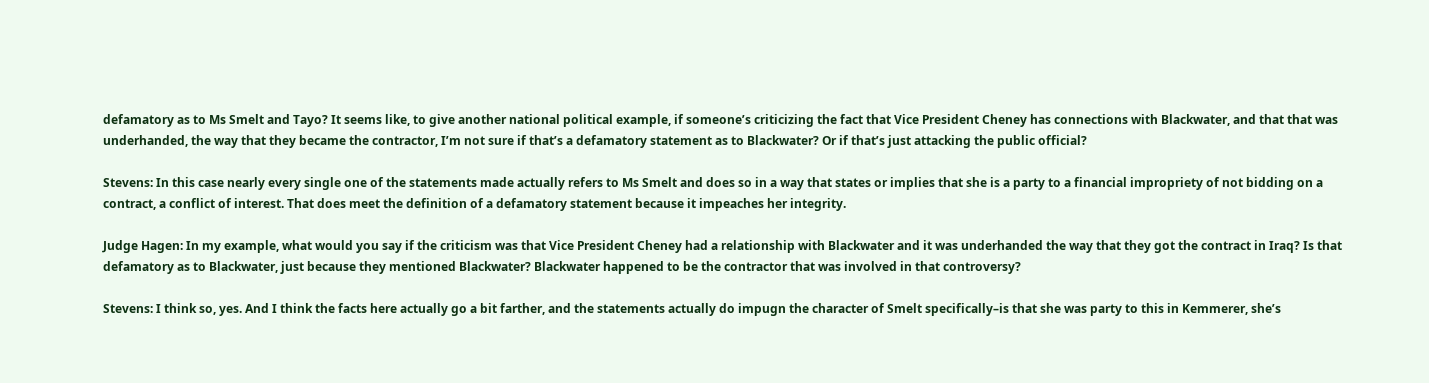defamatory as to Ms Smelt and Tayo? It seems like, to give another national political example, if someone’s criticizing the fact that Vice President Cheney has connections with Blackwater, and that that was underhanded, the way that they became the contractor, I’m not sure if that’s a defamatory statement as to Blackwater? Or if that’s just attacking the public official?

Stevens: In this case nearly every single one of the statements made actually refers to Ms Smelt and does so in a way that states or implies that she is a party to a financial impropriety of not bidding on a contract, a conflict of interest. That does meet the definition of a defamatory statement because it impeaches her integrity.

Judge Hagen: In my example, what would you say if the criticism was that Vice President Cheney had a relationship with Blackwater and it was underhanded the way that they got the contract in Iraq? Is that defamatory as to Blackwater, just because they mentioned Blackwater? Blackwater happened to be the contractor that was involved in that controversy?

Stevens: I think so, yes. And I think the facts here actually go a bit farther, and the statements actually do impugn the character of Smelt specifically–is that she was party to this in Kemmerer, she’s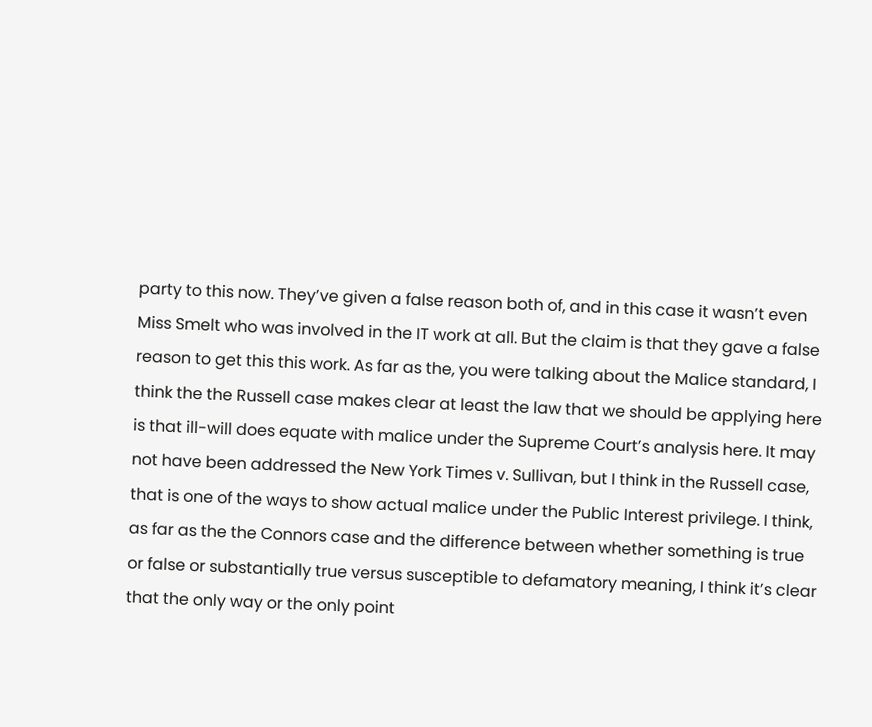party to this now. They’ve given a false reason both of, and in this case it wasn’t even Miss Smelt who was involved in the IT work at all. But the claim is that they gave a false reason to get this this work. As far as the, you were talking about the Malice standard, I think the the Russell case makes clear at least the law that we should be applying here is that ill-will does equate with malice under the Supreme Court’s analysis here. It may not have been addressed the New York Times v. Sullivan, but I think in the Russell case, that is one of the ways to show actual malice under the Public Interest privilege. I think, as far as the the Connors case and the difference between whether something is true or false or substantially true versus susceptible to defamatory meaning, I think it’s clear that the only way or the only point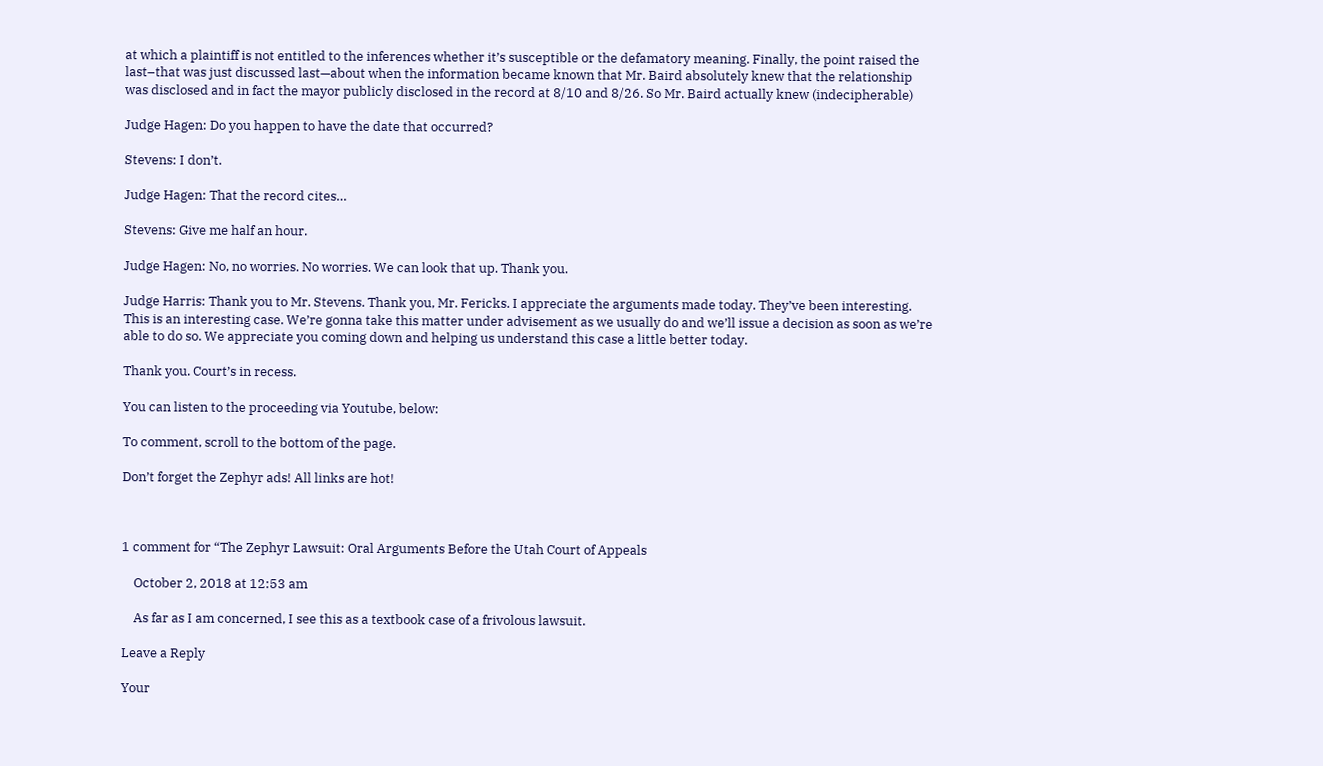at which a plaintiff is not entitled to the inferences whether it’s susceptible or the defamatory meaning. Finally, the point raised the last–that was just discussed last—about when the information became known that Mr. Baird absolutely knew that the relationship was disclosed and in fact the mayor publicly disclosed in the record at 8/10 and 8/26. So Mr. Baird actually knew (indecipherable)

Judge Hagen: Do you happen to have the date that occurred?

Stevens: I don’t.

Judge Hagen: That the record cites…

Stevens: Give me half an hour.

Judge Hagen: No, no worries. No worries. We can look that up. Thank you.

Judge Harris: Thank you to Mr. Stevens. Thank you, Mr. Fericks. I appreciate the arguments made today. They’ve been interesting. This is an interesting case. We’re gonna take this matter under advisement as we usually do and we’ll issue a decision as soon as we’re able to do so. We appreciate you coming down and helping us understand this case a little better today.

Thank you. Court’s in recess.

You can listen to the proceeding via Youtube, below:

To comment, scroll to the bottom of the page.

Don’t forget the Zephyr ads! All links are hot!



1 comment for “The Zephyr Lawsuit: Oral Arguments Before the Utah Court of Appeals

    October 2, 2018 at 12:53 am

    As far as I am concerned, I see this as a textbook case of a frivolous lawsuit.

Leave a Reply

Your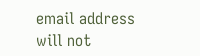email address will not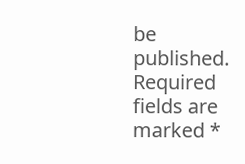be published. Required fields are marked *